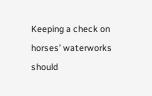Keeping a check on horses’ waterworks should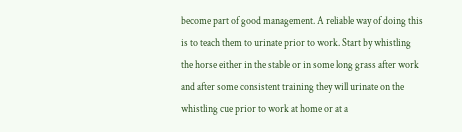become part of good management. A reliable way of doing this is to teach them to urinate prior to work. Start by whistling the horse either in the stable or in some long grass after work and after some consistent training they will urinate on the whistling cue prior to work at home or at a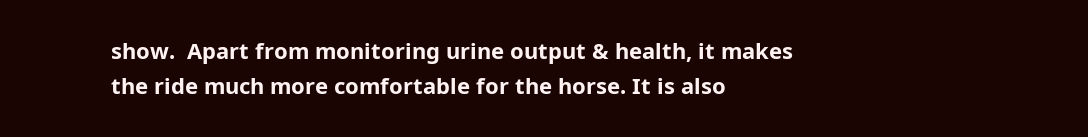show.  Apart from monitoring urine output & health, it makes the ride much more comfortable for the horse. It is also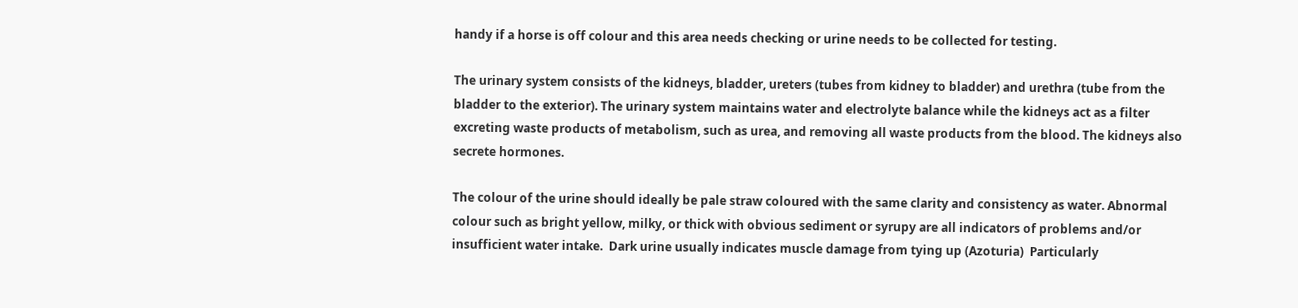handy if a horse is off colour and this area needs checking or urine needs to be collected for testing.

The urinary system consists of the kidneys, bladder, ureters (tubes from kidney to bladder) and urethra (tube from the bladder to the exterior). The urinary system maintains water and electrolyte balance while the kidneys act as a filter excreting waste products of metabolism, such as urea, and removing all waste products from the blood. The kidneys also secrete hormones.

The colour of the urine should ideally be pale straw coloured with the same clarity and consistency as water. Abnormal colour such as bright yellow, milky, or thick with obvious sediment or syrupy are all indicators of problems and/or insufficient water intake.  Dark urine usually indicates muscle damage from tying up (Azoturia)  Particularly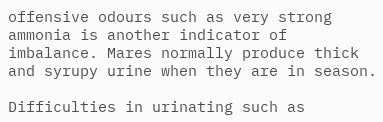offensive odours such as very strong ammonia is another indicator of imbalance. Mares normally produce thick and syrupy urine when they are in season.

Difficulties in urinating such as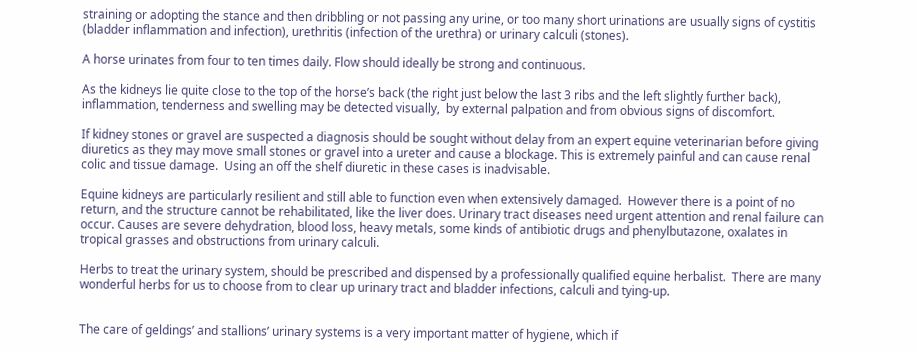straining or adopting the stance and then dribbling or not passing any urine, or too many short urinations are usually signs of cystitis (bladder inflammation and infection), urethritis (infection of the urethra) or urinary calculi (stones).

A horse urinates from four to ten times daily. Flow should ideally be strong and continuous.

As the kidneys lie quite close to the top of the horse’s back (the right just below the last 3 ribs and the left slightly further back), inflammation, tenderness and swelling may be detected visually,  by external palpation and from obvious signs of discomfort.

If kidney stones or gravel are suspected a diagnosis should be sought without delay from an expert equine veterinarian before giving diuretics as they may move small stones or gravel into a ureter and cause a blockage. This is extremely painful and can cause renal colic and tissue damage.  Using an off the shelf diuretic in these cases is inadvisable.

Equine kidneys are particularly resilient and still able to function even when extensively damaged.  However there is a point of no return, and the structure cannot be rehabilitated, like the liver does. Urinary tract diseases need urgent attention and renal failure can occur. Causes are severe dehydration, blood loss, heavy metals, some kinds of antibiotic drugs and phenylbutazone, oxalates in tropical grasses and obstructions from urinary calculi.

Herbs to treat the urinary system, should be prescribed and dispensed by a professionally qualified equine herbalist.  There are many wonderful herbs for us to choose from to clear up urinary tract and bladder infections, calculi and tying-up.


The care of geldings’ and stallions’ urinary systems is a very important matter of hygiene, which if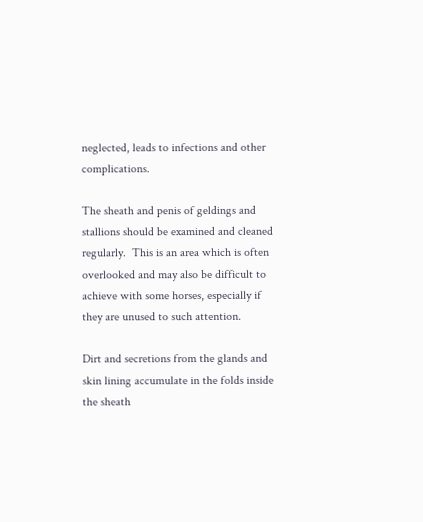neglected, leads to infections and other complications.

The sheath and penis of geldings and stallions should be examined and cleaned regularly.  This is an area which is often overlooked and may also be difficult to achieve with some horses, especially if they are unused to such attention.

Dirt and secretions from the glands and skin lining accumulate in the folds inside the sheath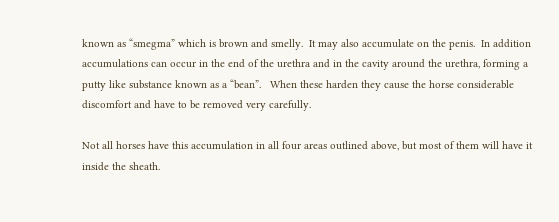known as “smegma” which is brown and smelly.  It may also accumulate on the penis.  In addition accumulations can occur in the end of the urethra and in the cavity around the urethra, forming a putty like substance known as a “bean”.   When these harden they cause the horse considerable discomfort and have to be removed very carefully.

Not all horses have this accumulation in all four areas outlined above, but most of them will have it inside the sheath.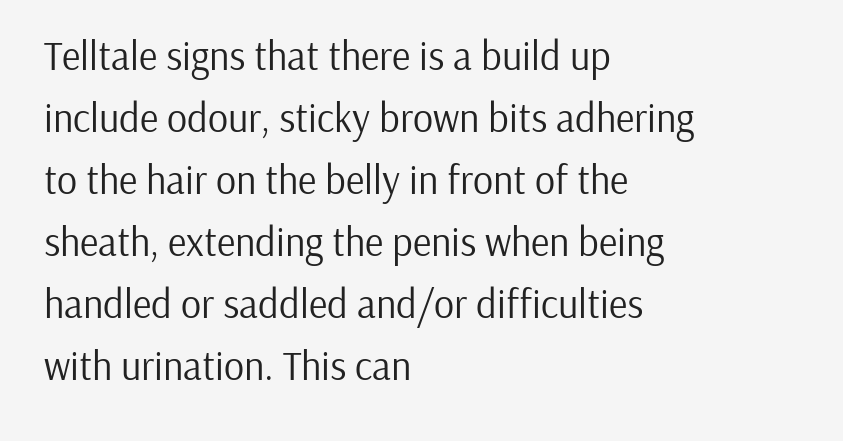Telltale signs that there is a build up include odour, sticky brown bits adhering to the hair on the belly in front of the sheath, extending the penis when being handled or saddled and/or difficulties with urination. This can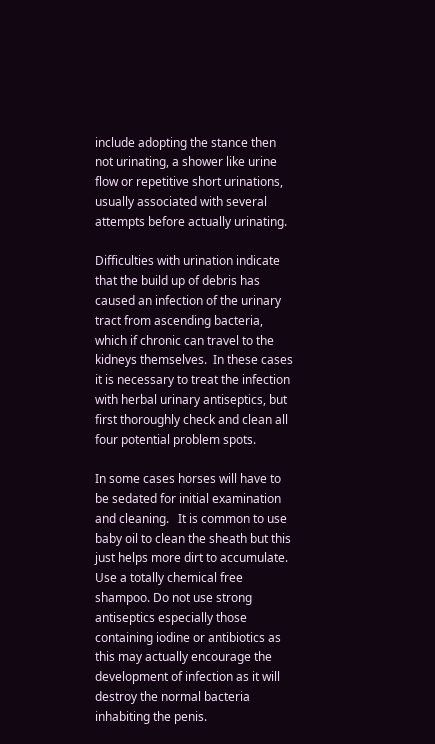include adopting the stance then not urinating, a shower like urine flow or repetitive short urinations, usually associated with several attempts before actually urinating.

Difficulties with urination indicate that the build up of debris has caused an infection of the urinary tract from ascending bacteria, which if chronic can travel to the kidneys themselves.  In these cases it is necessary to treat the infection with herbal urinary antiseptics, but first thoroughly check and clean all four potential problem spots.

In some cases horses will have to be sedated for initial examination and cleaning.   It is common to use baby oil to clean the sheath but this just helps more dirt to accumulate.  Use a totally chemical free shampoo. Do not use strong antiseptics especially those containing iodine or antibiotics as this may actually encourage the development of infection as it will destroy the normal bacteria inhabiting the penis.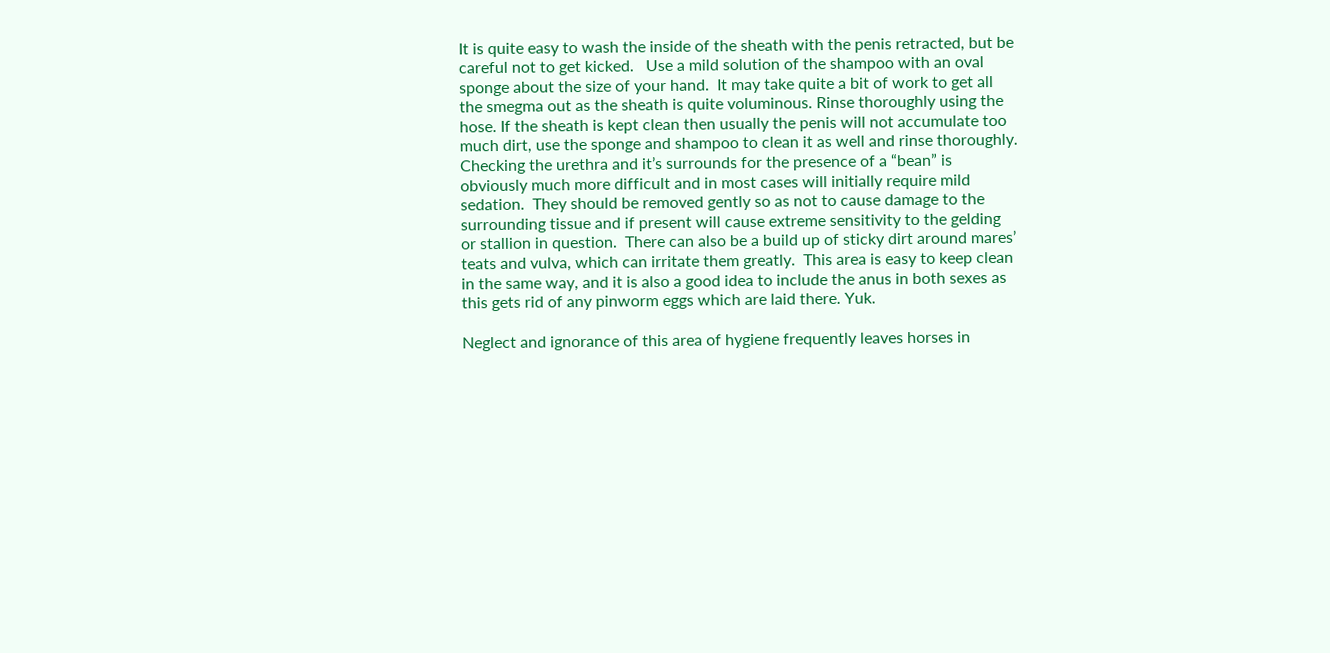It is quite easy to wash the inside of the sheath with the penis retracted, but be careful not to get kicked.   Use a mild solution of the shampoo with an oval sponge about the size of your hand.  It may take quite a bit of work to get all the smegma out as the sheath is quite voluminous. Rinse thoroughly using the hose. If the sheath is kept clean then usually the penis will not accumulate too much dirt, use the sponge and shampoo to clean it as well and rinse thoroughly.  Checking the urethra and it’s surrounds for the presence of a “bean” is obviously much more difficult and in most cases will initially require mild sedation.  They should be removed gently so as not to cause damage to the surrounding tissue and if present will cause extreme sensitivity to the gelding or stallion in question.  There can also be a build up of sticky dirt around mares’ teats and vulva, which can irritate them greatly.  This area is easy to keep clean in the same way, and it is also a good idea to include the anus in both sexes as this gets rid of any pinworm eggs which are laid there. Yuk.

Neglect and ignorance of this area of hygiene frequently leaves horses in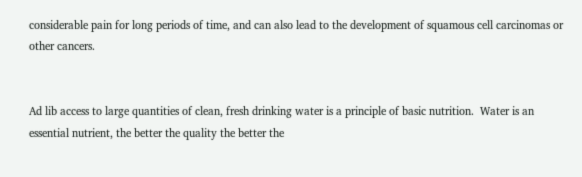considerable pain for long periods of time, and can also lead to the development of squamous cell carcinomas or other cancers.


Ad lib access to large quantities of clean, fresh drinking water is a principle of basic nutrition.  Water is an essential nutrient, the better the quality the better the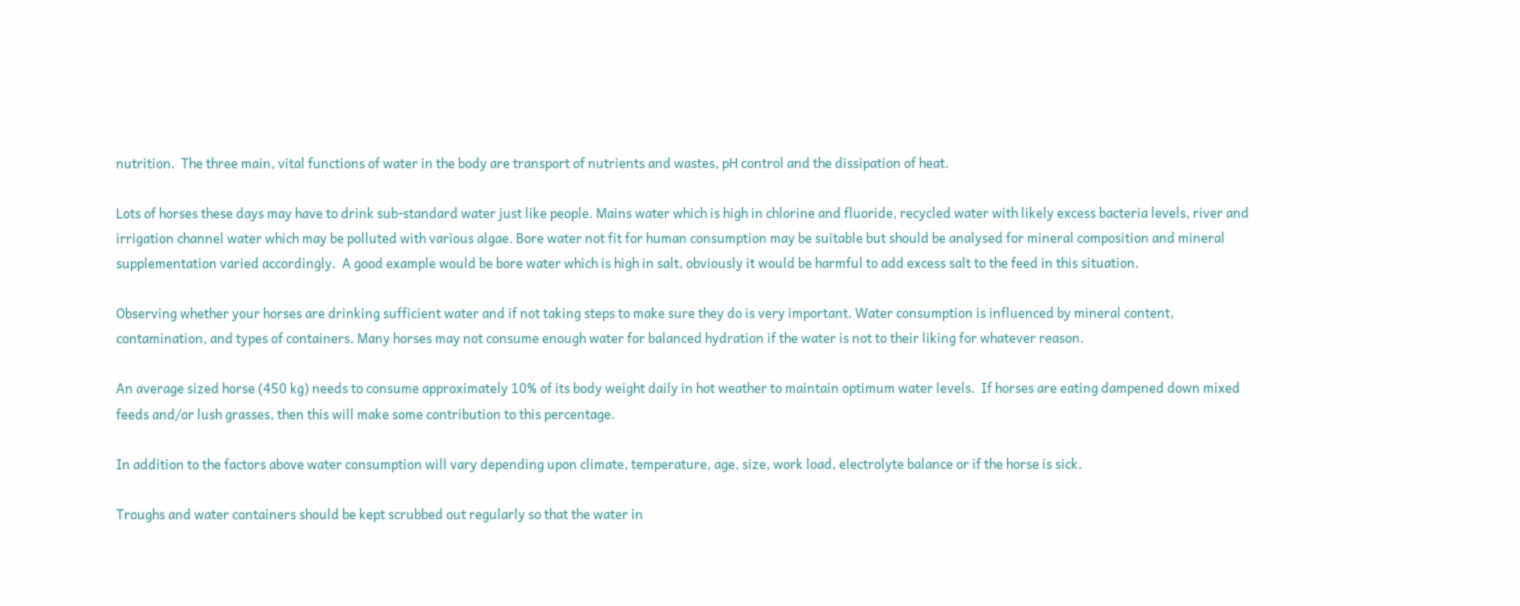nutrition.  The three main, vital functions of water in the body are transport of nutrients and wastes, pH control and the dissipation of heat.

Lots of horses these days may have to drink sub-standard water just like people. Mains water which is high in chlorine and fluoride, recycled water with likely excess bacteria levels, river and irrigation channel water which may be polluted with various algae. Bore water not fit for human consumption may be suitable but should be analysed for mineral composition and mineral supplementation varied accordingly.  A good example would be bore water which is high in salt, obviously it would be harmful to add excess salt to the feed in this situation.

Observing whether your horses are drinking sufficient water and if not taking steps to make sure they do is very important. Water consumption is influenced by mineral content, contamination, and types of containers. Many horses may not consume enough water for balanced hydration if the water is not to their liking for whatever reason.

An average sized horse (450 kg) needs to consume approximately 10% of its body weight daily in hot weather to maintain optimum water levels.  If horses are eating dampened down mixed feeds and/or lush grasses, then this will make some contribution to this percentage.

In addition to the factors above water consumption will vary depending upon climate, temperature, age, size, work load, electrolyte balance or if the horse is sick.

Troughs and water containers should be kept scrubbed out regularly so that the water in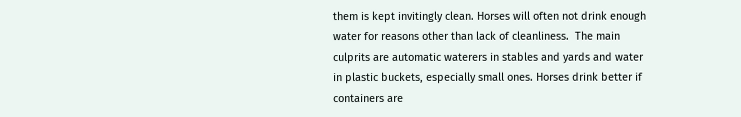them is kept invitingly clean. Horses will often not drink enough water for reasons other than lack of cleanliness.  The main culprits are automatic waterers in stables and yards and water in plastic buckets, especially small ones. Horses drink better if containers are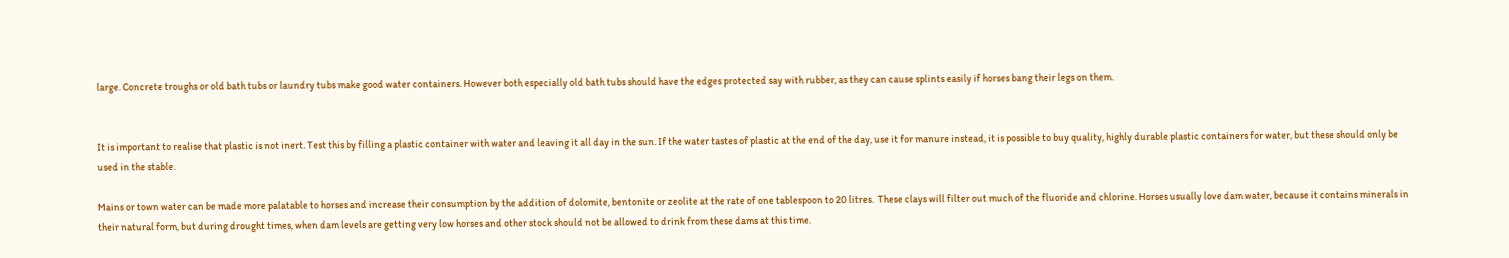large. Concrete troughs or old bath tubs or laundry tubs make good water containers. However both especially old bath tubs should have the edges protected say with rubber, as they can cause splints easily if horses bang their legs on them.


It is important to realise that plastic is not inert. Test this by filling a plastic container with water and leaving it all day in the sun. If the water tastes of plastic at the end of the day, use it for manure instead, it is possible to buy quality, highly durable plastic containers for water, but these should only be used in the stable.

Mains or town water can be made more palatable to horses and increase their consumption by the addition of dolomite, bentonite or zeolite at the rate of one tablespoon to 20 litres.  These clays will filter out much of the fluoride and chlorine. Horses usually love dam water, because it contains minerals in their natural form, but during drought times, when dam levels are getting very low horses and other stock should not be allowed to drink from these dams at this time.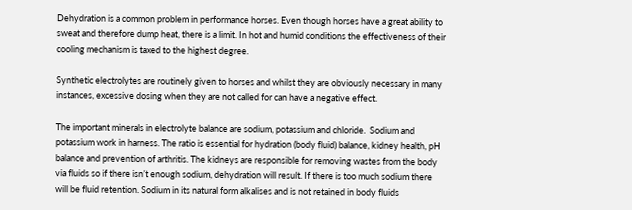Dehydration is a common problem in performance horses. Even though horses have a great ability to sweat and therefore dump heat, there is a limit. In hot and humid conditions the effectiveness of their cooling mechanism is taxed to the highest degree.

Synthetic electrolytes are routinely given to horses and whilst they are obviously necessary in many instances, excessive dosing when they are not called for can have a negative effect.

The important minerals in electrolyte balance are sodium, potassium and chloride.  Sodium and potassium work in harness. The ratio is essential for hydration (body fluid) balance, kidney health, pH balance and prevention of arthritis. The kidneys are responsible for removing wastes from the body via fluids so if there isn’t enough sodium, dehydration will result. If there is too much sodium there will be fluid retention. Sodium in its natural form alkalises and is not retained in body fluids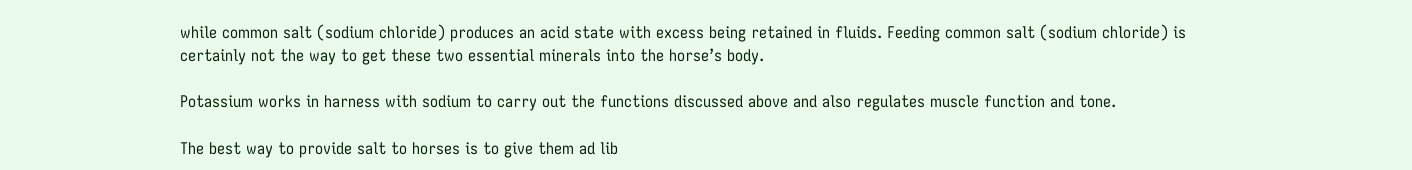while common salt (sodium chloride) produces an acid state with excess being retained in fluids. Feeding common salt (sodium chloride) is certainly not the way to get these two essential minerals into the horse’s body.

Potassium works in harness with sodium to carry out the functions discussed above and also regulates muscle function and tone.

The best way to provide salt to horses is to give them ad lib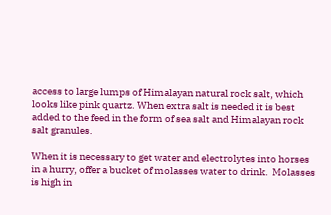access to large lumps of Himalayan natural rock salt, which looks like pink quartz. When extra salt is needed it is best added to the feed in the form of sea salt and Himalayan rock salt granules.

When it is necessary to get water and electrolytes into horses in a hurry, offer a bucket of molasses water to drink.  Molasses is high in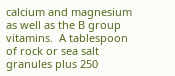calcium and magnesium as well as the B group vitamins.  A tablespoon of rock or sea salt granules plus 250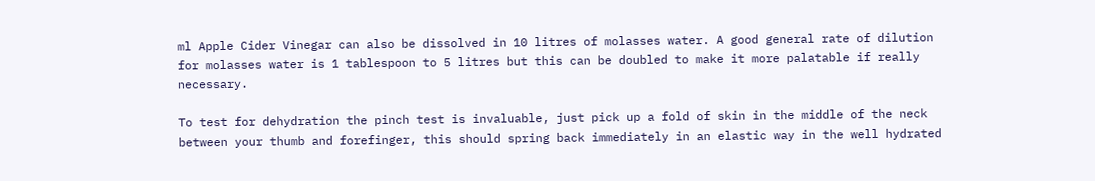ml Apple Cider Vinegar can also be dissolved in 10 litres of molasses water. A good general rate of dilution for molasses water is 1 tablespoon to 5 litres but this can be doubled to make it more palatable if really necessary.

To test for dehydration the pinch test is invaluable, just pick up a fold of skin in the middle of the neck between your thumb and forefinger, this should spring back immediately in an elastic way in the well hydrated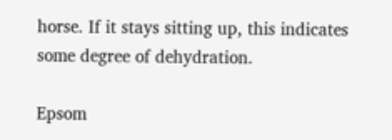horse. If it stays sitting up, this indicates some degree of dehydration.

Epsom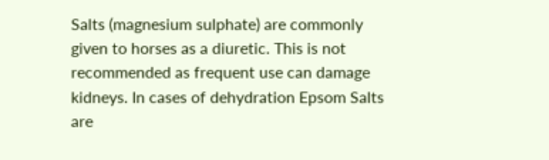Salts (magnesium sulphate) are commonly given to horses as a diuretic. This is not recommended as frequent use can damage kidneys. In cases of dehydration Epsom Salts are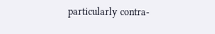particularly contra-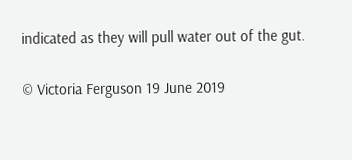indicated as they will pull water out of the gut.

© Victoria Ferguson 19 June 2019